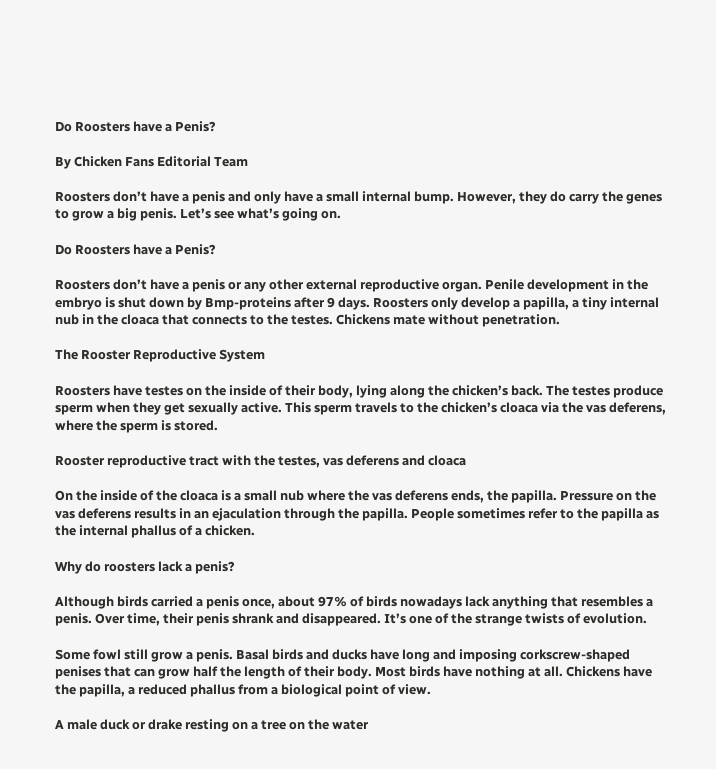Do Roosters have a Penis?

By Chicken Fans Editorial Team

Roosters don’t have a penis and only have a small internal bump. However, they do carry the genes to grow a big penis. Let’s see what’s going on.

Do Roosters have a Penis?

Roosters don’t have a penis or any other external reproductive organ. Penile development in the embryo is shut down by Bmp-proteins after 9 days. Roosters only develop a papilla, a tiny internal nub in the cloaca that connects to the testes. Chickens mate without penetration.

The Rooster Reproductive System

Roosters have testes on the inside of their body, lying along the chicken’s back. The testes produce sperm when they get sexually active. This sperm travels to the chicken’s cloaca via the vas deferens, where the sperm is stored.

Rooster reproductive tract with the testes, vas deferens and cloaca

On the inside of the cloaca is a small nub where the vas deferens ends, the papilla. Pressure on the vas deferens results in an ejaculation through the papilla. People sometimes refer to the papilla as the internal phallus of a chicken.

Why do roosters lack a penis?

Although birds carried a penis once, about 97% of birds nowadays lack anything that resembles a penis. Over time, their penis shrank and disappeared. It’s one of the strange twists of evolution.

Some fowl still grow a penis. Basal birds and ducks have long and imposing corkscrew-shaped penises that can grow half the length of their body. Most birds have nothing at all. Chickens have the papilla, a reduced phallus from a biological point of view.

A male duck or drake resting on a tree on the water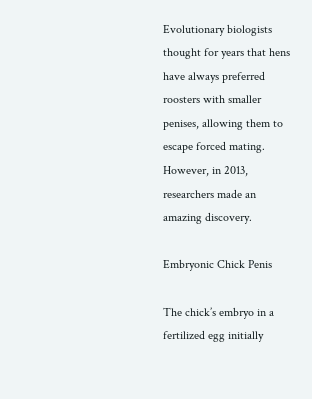Evolutionary biologists thought for years that hens have always preferred roosters with smaller penises, allowing them to escape forced mating. However, in 2013, researchers made an amazing discovery.

Embryonic Chick Penis

The chick’s embryo in a fertilized egg initially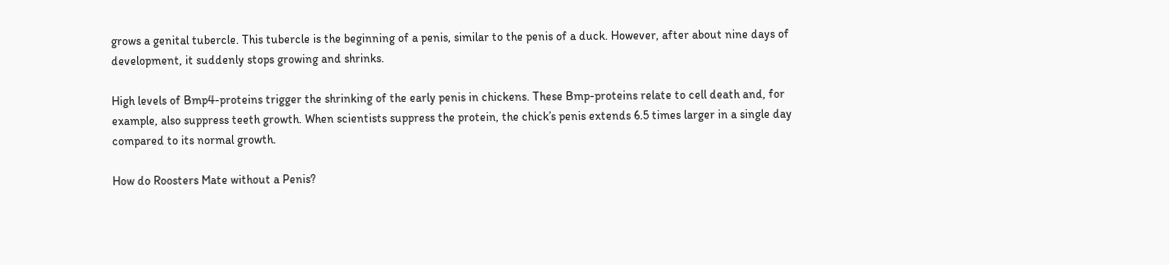grows a genital tubercle. This tubercle is the beginning of a penis, similar to the penis of a duck. However, after about nine days of development, it suddenly stops growing and shrinks.

High levels of Bmp4-proteins trigger the shrinking of the early penis in chickens. These Bmp-proteins relate to cell death and, for example, also suppress teeth growth. When scientists suppress the protein, the chick’s penis extends 6.5 times larger in a single day compared to its normal growth.

How do Roosters Mate without a Penis?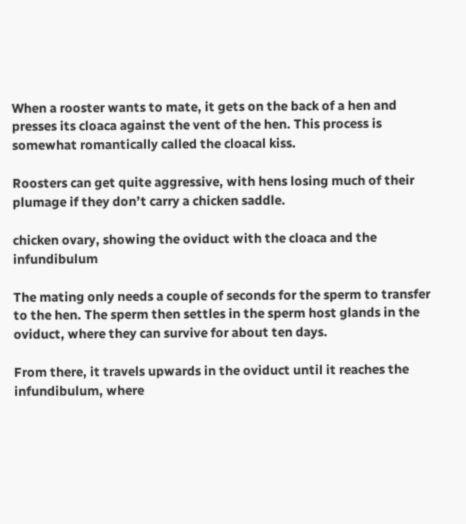When a rooster wants to mate, it gets on the back of a hen and presses its cloaca against the vent of the hen. This process is somewhat romantically called the cloacal kiss.

Roosters can get quite aggressive, with hens losing much of their plumage if they don’t carry a chicken saddle.

chicken ovary, showing the oviduct with the cloaca and the infundibulum

The mating only needs a couple of seconds for the sperm to transfer to the hen. The sperm then settles in the sperm host glands in the oviduct, where they can survive for about ten days.

From there, it travels upwards in the oviduct until it reaches the infundibulum, where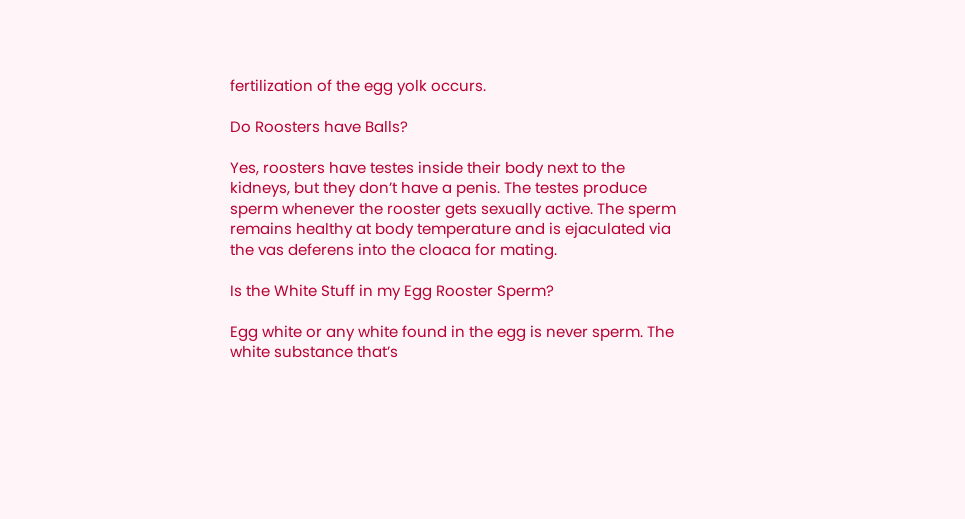fertilization of the egg yolk occurs.

Do Roosters have Balls?

Yes, roosters have testes inside their body next to the kidneys, but they don’t have a penis. The testes produce sperm whenever the rooster gets sexually active. The sperm remains healthy at body temperature and is ejaculated via the vas deferens into the cloaca for mating.

Is the White Stuff in my Egg Rooster Sperm?

Egg white or any white found in the egg is never sperm. The white substance that’s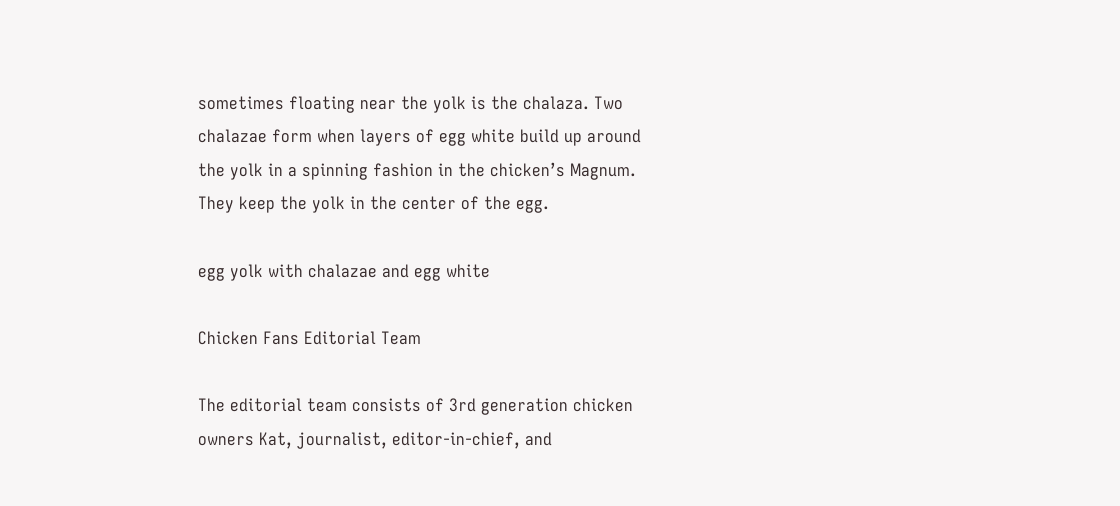sometimes floating near the yolk is the chalaza. Two chalazae form when layers of egg white build up around the yolk in a spinning fashion in the chicken’s Magnum. They keep the yolk in the center of the egg.

egg yolk with chalazae and egg white

Chicken Fans Editorial Team

The editorial team consists of 3rd generation chicken owners Kat, journalist, editor-in-chief, and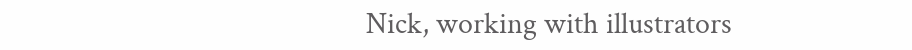Nick, working with illustrators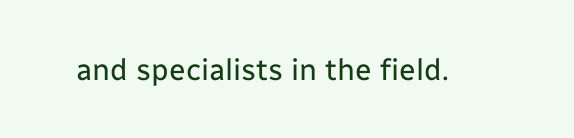and specialists in the field.